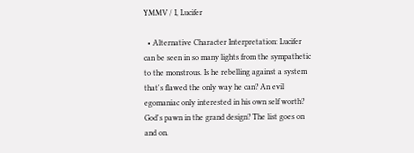YMMV / I, Lucifer

  • Alternative Character Interpretation: Lucifer can be seen in so many lights from the sympathetic to the monstrous. Is he rebelling against a system that's flawed the only way he can? An evil egomaniac only interested in his own self worth? God's pawn in the grand design? The list goes on and on.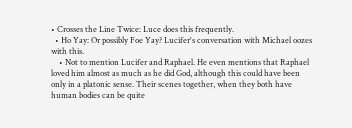• Crosses the Line Twice: Luce does this frequently.
  • Ho Yay: Or possibly Foe Yay? Lucifer's conversation with Michael oozes with this.
    • Not to mention Lucifer and Raphael. He even mentions that Raphael loved him almost as much as he did God, although this could have been only in a platonic sense. Their scenes together, when they both have human bodies can be quite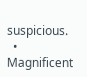suspicious.
  • Magnificent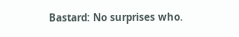Bastard: No surprises who.